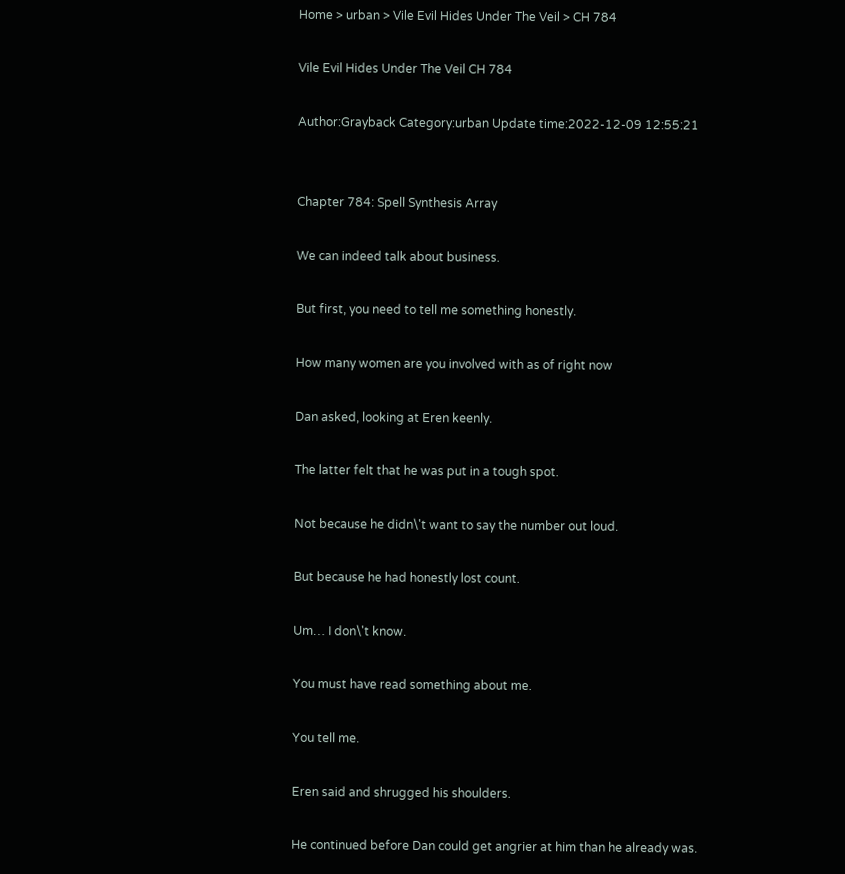Home > urban > Vile Evil Hides Under The Veil > CH 784

Vile Evil Hides Under The Veil CH 784

Author:Grayback Category:urban Update time:2022-12-09 12:55:21


Chapter 784: Spell Synthesis Array

We can indeed talk about business.

But first, you need to tell me something honestly.

How many women are you involved with as of right now

Dan asked, looking at Eren keenly.

The latter felt that he was put in a tough spot.

Not because he didn\'t want to say the number out loud.

But because he had honestly lost count.

Um… I don\'t know.

You must have read something about me.

You tell me.

Eren said and shrugged his shoulders.

He continued before Dan could get angrier at him than he already was.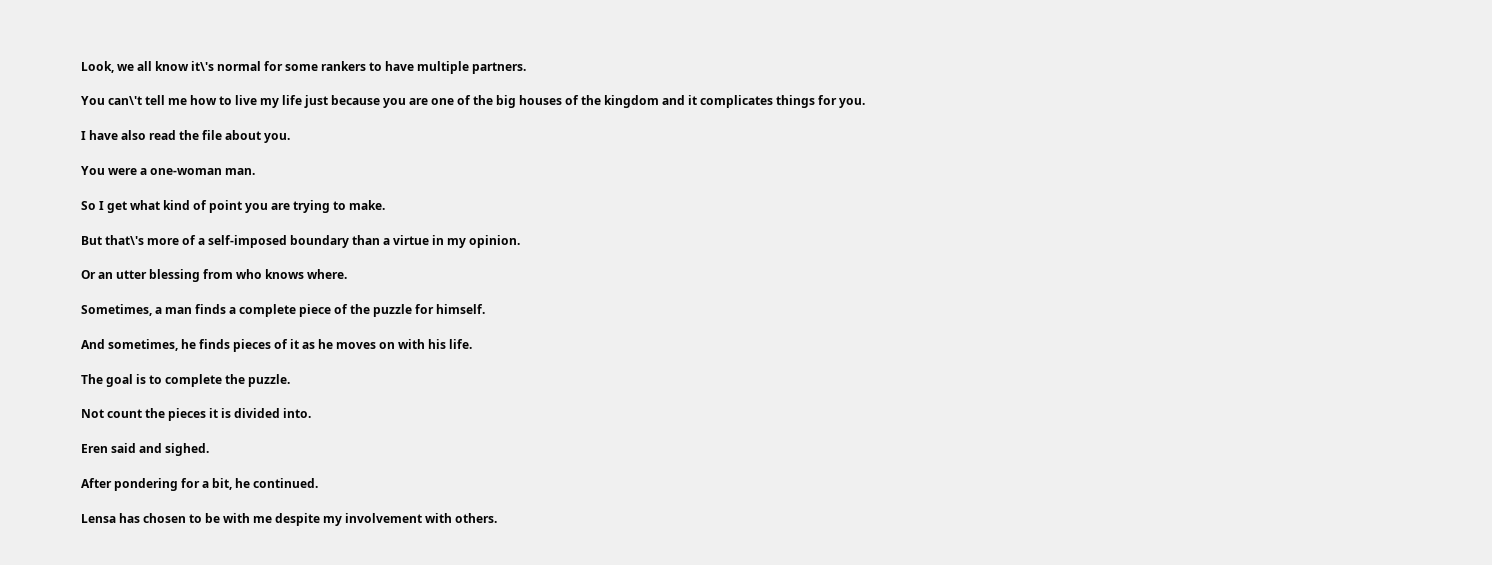Look, we all know it\'s normal for some rankers to have multiple partners.

You can\'t tell me how to live my life just because you are one of the big houses of the kingdom and it complicates things for you.

I have also read the file about you.

You were a one-woman man.

So I get what kind of point you are trying to make.

But that\'s more of a self-imposed boundary than a virtue in my opinion.

Or an utter blessing from who knows where.

Sometimes, a man finds a complete piece of the puzzle for himself.

And sometimes, he finds pieces of it as he moves on with his life.

The goal is to complete the puzzle.

Not count the pieces it is divided into.

Eren said and sighed.

After pondering for a bit, he continued.

Lensa has chosen to be with me despite my involvement with others.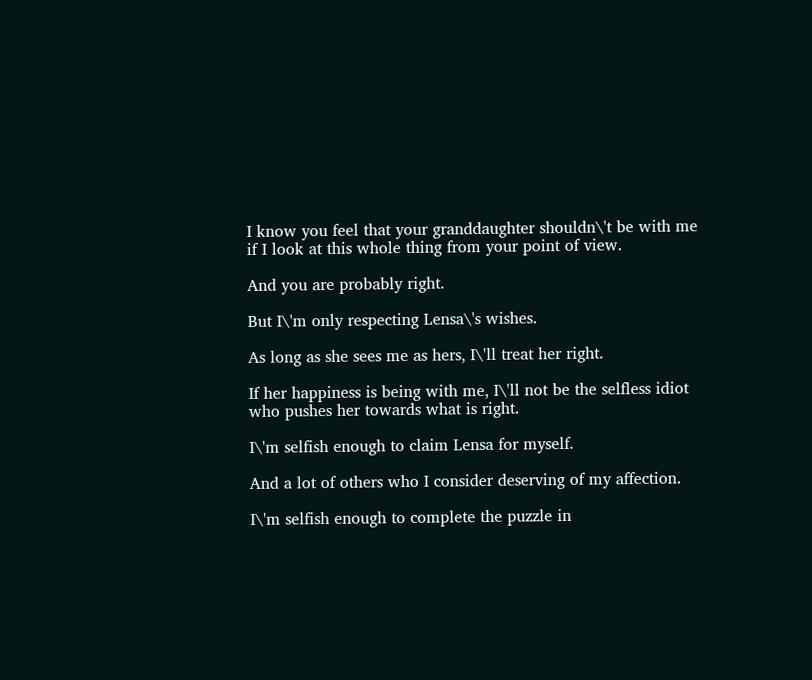I know you feel that your granddaughter shouldn\'t be with me if I look at this whole thing from your point of view.

And you are probably right.

But I\'m only respecting Lensa\'s wishes.

As long as she sees me as hers, I\'ll treat her right.

If her happiness is being with me, I\'ll not be the selfless idiot who pushes her towards what is right.

I\'m selfish enough to claim Lensa for myself.

And a lot of others who I consider deserving of my affection.

I\'m selfish enough to complete the puzzle in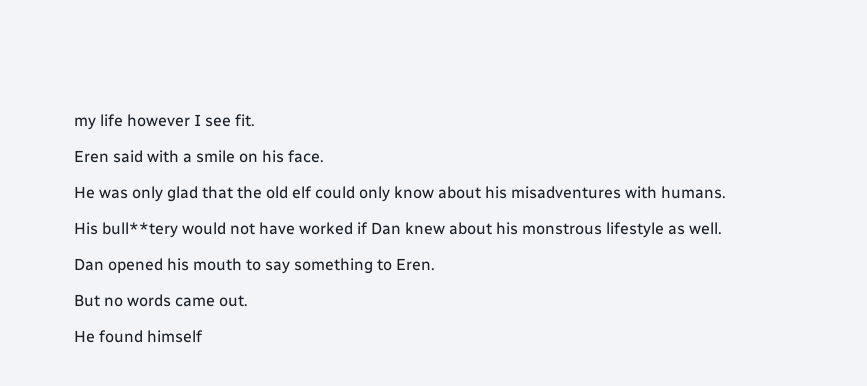my life however I see fit.

Eren said with a smile on his face.

He was only glad that the old elf could only know about his misadventures with humans.

His bull**tery would not have worked if Dan knew about his monstrous lifestyle as well.

Dan opened his mouth to say something to Eren.

But no words came out.

He found himself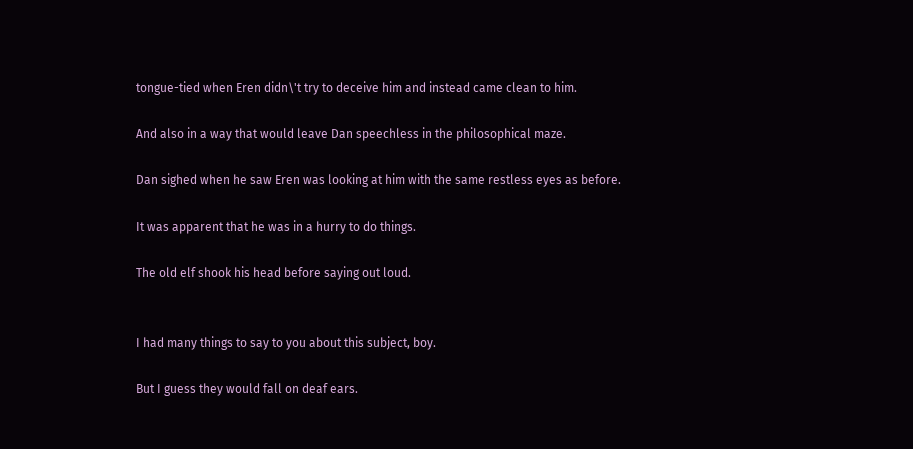tongue-tied when Eren didn\'t try to deceive him and instead came clean to him.

And also in a way that would leave Dan speechless in the philosophical maze.

Dan sighed when he saw Eren was looking at him with the same restless eyes as before.

It was apparent that he was in a hurry to do things.

The old elf shook his head before saying out loud.


I had many things to say to you about this subject, boy.

But I guess they would fall on deaf ears.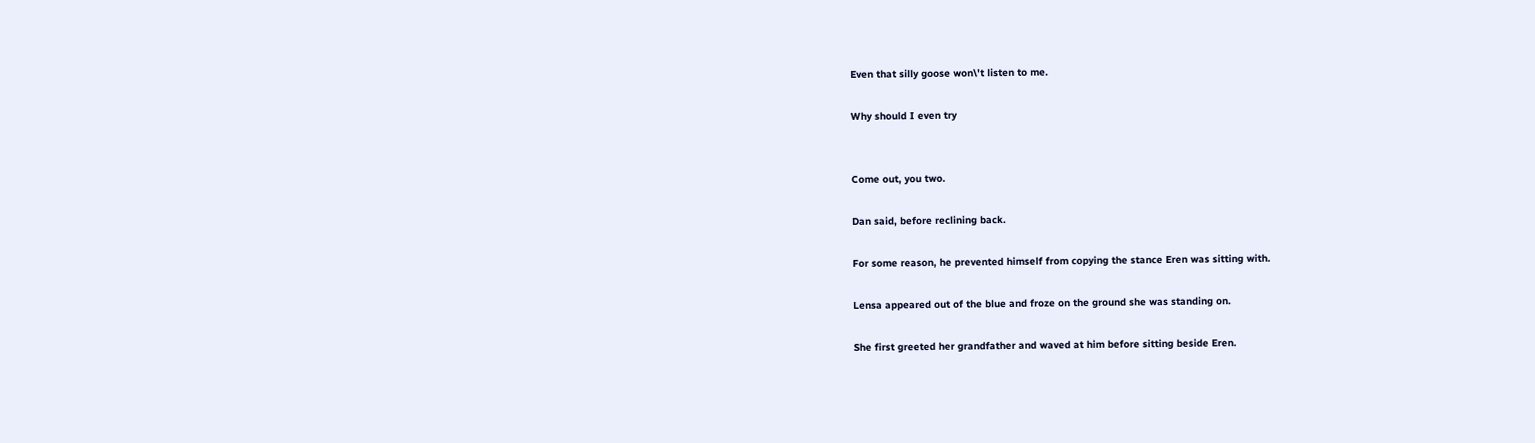Even that silly goose won\'t listen to me.

Why should I even try


Come out, you two.

Dan said, before reclining back.

For some reason, he prevented himself from copying the stance Eren was sitting with.

Lensa appeared out of the blue and froze on the ground she was standing on.

She first greeted her grandfather and waved at him before sitting beside Eren.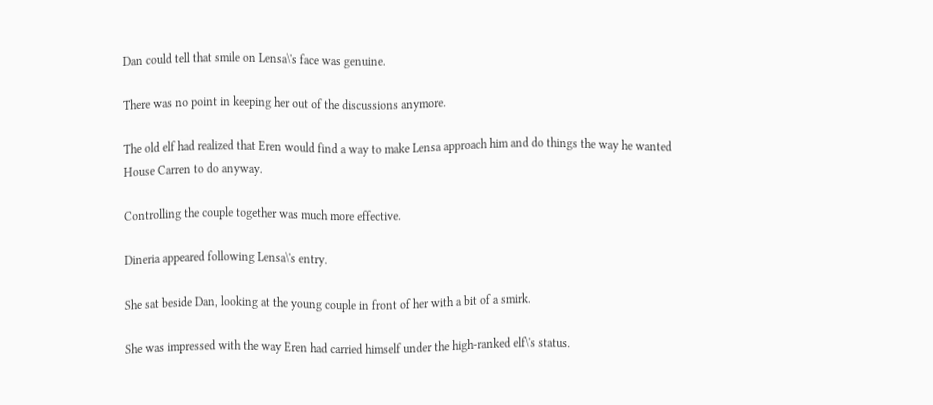Dan could tell that smile on Lensa\'s face was genuine.

There was no point in keeping her out of the discussions anymore.

The old elf had realized that Eren would find a way to make Lensa approach him and do things the way he wanted House Carren to do anyway.

Controlling the couple together was much more effective.

Dineria appeared following Lensa\'s entry.

She sat beside Dan, looking at the young couple in front of her with a bit of a smirk.

She was impressed with the way Eren had carried himself under the high-ranked elf\'s status.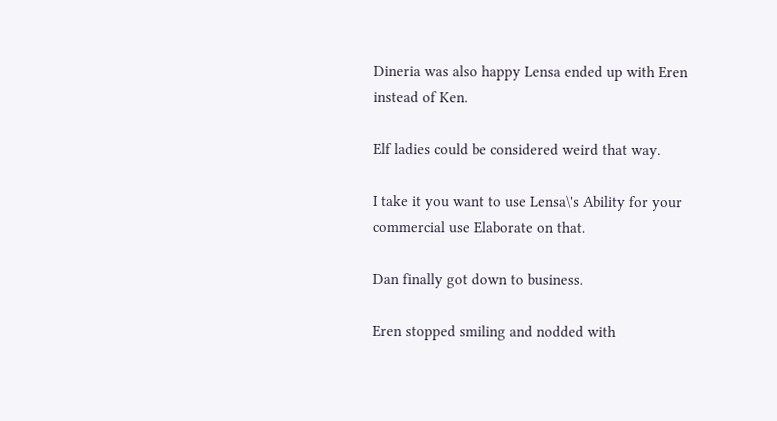Dineria was also happy Lensa ended up with Eren instead of Ken.

Elf ladies could be considered weird that way.

I take it you want to use Lensa\'s Ability for your commercial use Elaborate on that.

Dan finally got down to business.

Eren stopped smiling and nodded with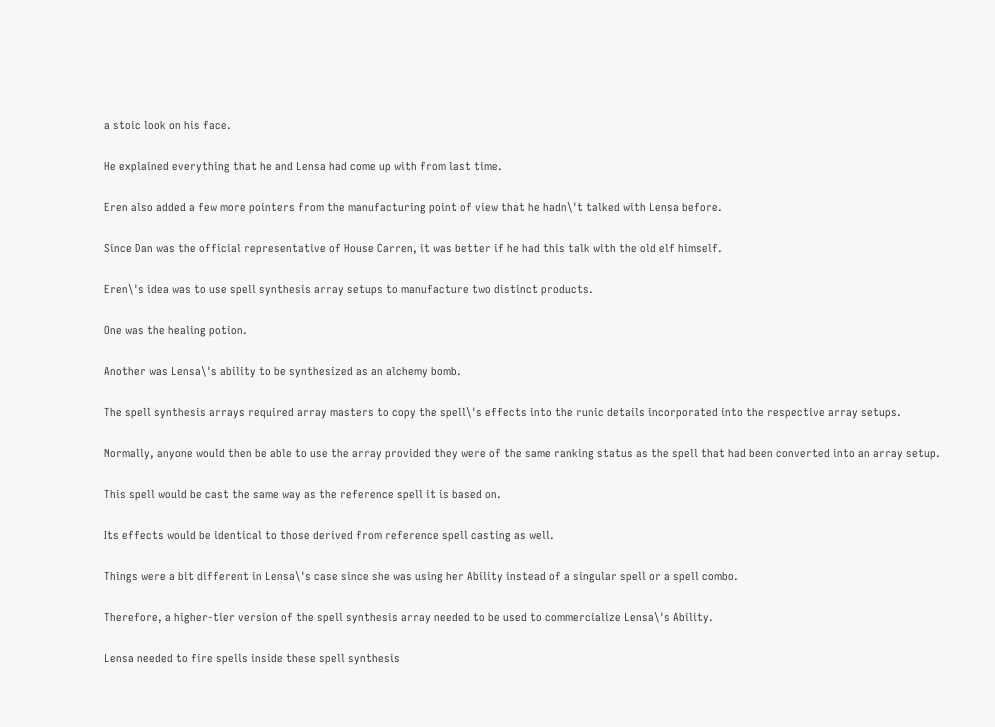a stoic look on his face.

He explained everything that he and Lensa had come up with from last time.

Eren also added a few more pointers from the manufacturing point of view that he hadn\'t talked with Lensa before.

Since Dan was the official representative of House Carren, it was better if he had this talk with the old elf himself.

Eren\'s idea was to use spell synthesis array setups to manufacture two distinct products.

One was the healing potion.

Another was Lensa\'s ability to be synthesized as an alchemy bomb.

The spell synthesis arrays required array masters to copy the spell\'s effects into the runic details incorporated into the respective array setups.

Normally, anyone would then be able to use the array provided they were of the same ranking status as the spell that had been converted into an array setup.

This spell would be cast the same way as the reference spell it is based on.

Its effects would be identical to those derived from reference spell casting as well.

Things were a bit different in Lensa\'s case since she was using her Ability instead of a singular spell or a spell combo.

Therefore, a higher-tier version of the spell synthesis array needed to be used to commercialize Lensa\'s Ability.

Lensa needed to fire spells inside these spell synthesis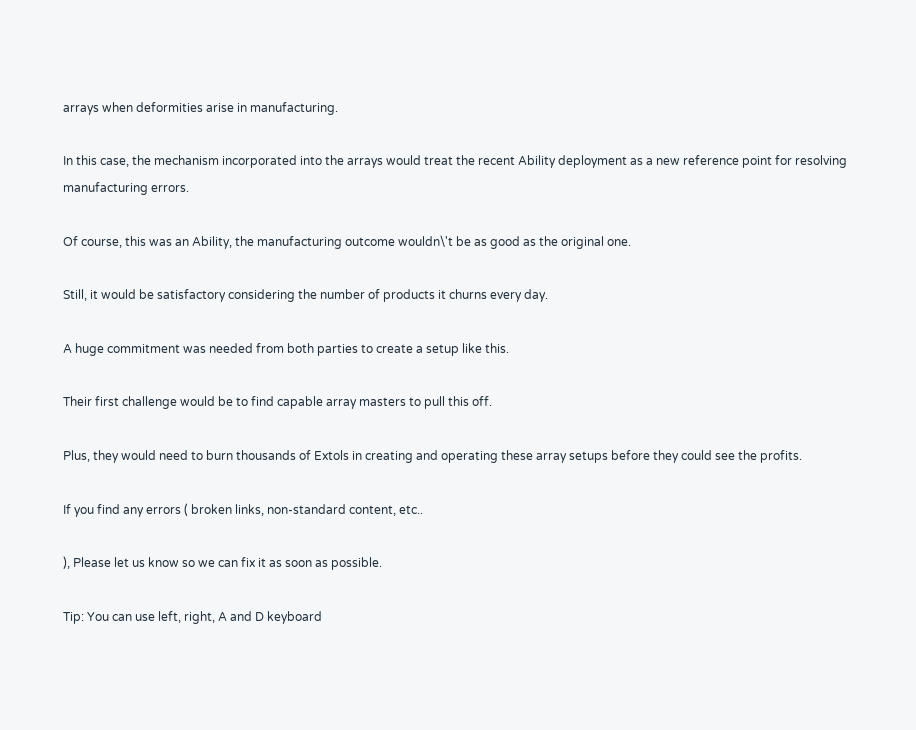arrays when deformities arise in manufacturing.

In this case, the mechanism incorporated into the arrays would treat the recent Ability deployment as a new reference point for resolving manufacturing errors.

Of course, this was an Ability, the manufacturing outcome wouldn\'t be as good as the original one.

Still, it would be satisfactory considering the number of products it churns every day.

A huge commitment was needed from both parties to create a setup like this.

Their first challenge would be to find capable array masters to pull this off.

Plus, they would need to burn thousands of Extols in creating and operating these array setups before they could see the profits.

If you find any errors ( broken links, non-standard content, etc..

), Please let us know so we can fix it as soon as possible.

Tip: You can use left, right, A and D keyboard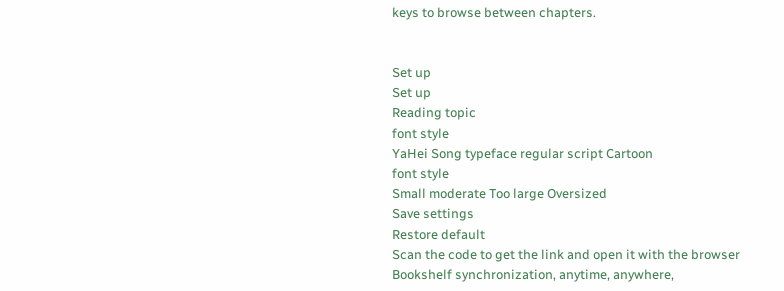keys to browse between chapters.


Set up
Set up
Reading topic
font style
YaHei Song typeface regular script Cartoon
font style
Small moderate Too large Oversized
Save settings
Restore default
Scan the code to get the link and open it with the browser
Bookshelf synchronization, anytime, anywhere,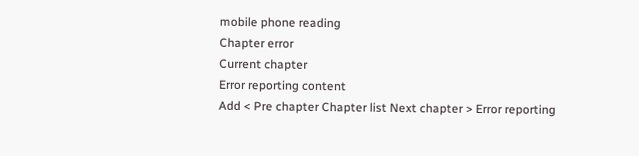mobile phone reading
Chapter error
Current chapter
Error reporting content
Add < Pre chapter Chapter list Next chapter > Error reporting